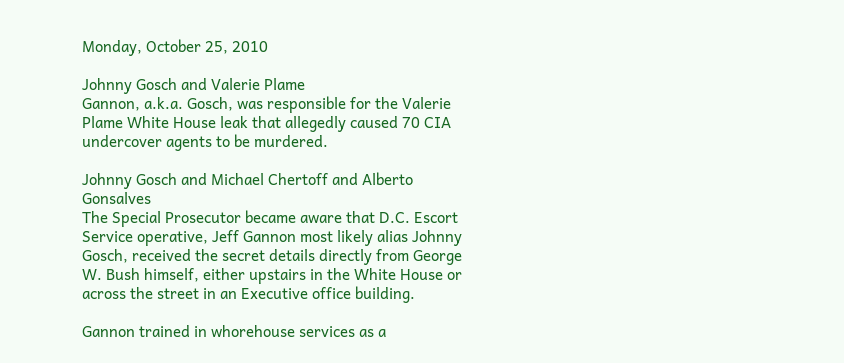Monday, October 25, 2010

Johnny Gosch and Valerie Plame
Gannon, a.k.a. Gosch, was responsible for the Valerie Plame White House leak that allegedly caused 70 CIA undercover agents to be murdered.

Johnny Gosch and Michael Chertoff and Alberto Gonsalves
The Special Prosecutor became aware that D.C. Escort Service operative, Jeff Gannon most likely alias Johnny Gosch, received the secret details directly from George W. Bush himself, either upstairs in the White House or across the street in an Executive office building.

Gannon trained in whorehouse services as a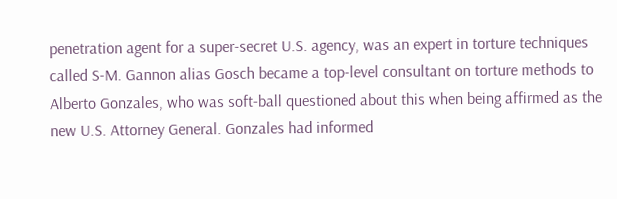penetration agent for a super-secret U.S. agency, was an expert in torture techniques called S-M. Gannon alias Gosch became a top-level consultant on torture methods to Alberto Gonzales, who was soft-ball questioned about this when being affirmed as the new U.S. Attorney General. Gonzales had informed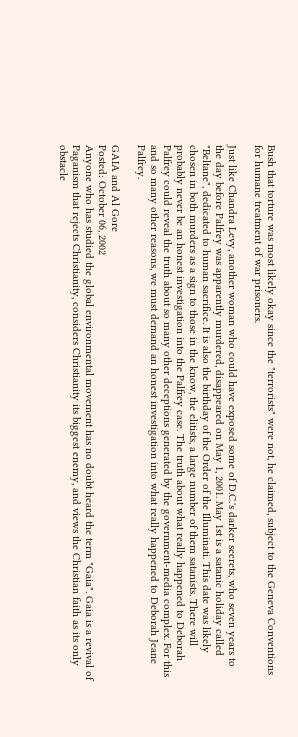Bush that torture was most likely okay since the "terrorists" were not, he claimed, subject to the Geneva Conventions for humane treatment of war prisoners.

Just like Chandra Levy, another woman who could have exposed some of D.C.'s darker secrets, who seven years to the day before Palfrey was apparently murdered, disappeared on May 1, 2001. May 1st is a satanic holiday called "Beltane", dedicated to human sacrifice. It is also the birthday of the Order of the Illuminati. This date was likely chosen in both murders as a sign to those in the know, the elitists, a large number of them satanists. There will probably never be an honest investigation into the Palfrey case. The truth about what really happened to Deborah Palfrey could reveal the truth about so many other deceptions generated by the government-media complex. For this and so many other reasons, we must demand an honest investigation into what really happened to Deborah Jeane Palfrey.

GAIA and Al Gore
Posted: October 06, 2002
Anyone who has studied the global environmental movement has no doubt heard the term "Gaia". Gaia is a revival of Paganism that rejects Christianity, considers Christianity its biggest enemy, and views the Christian faith as its only obstacle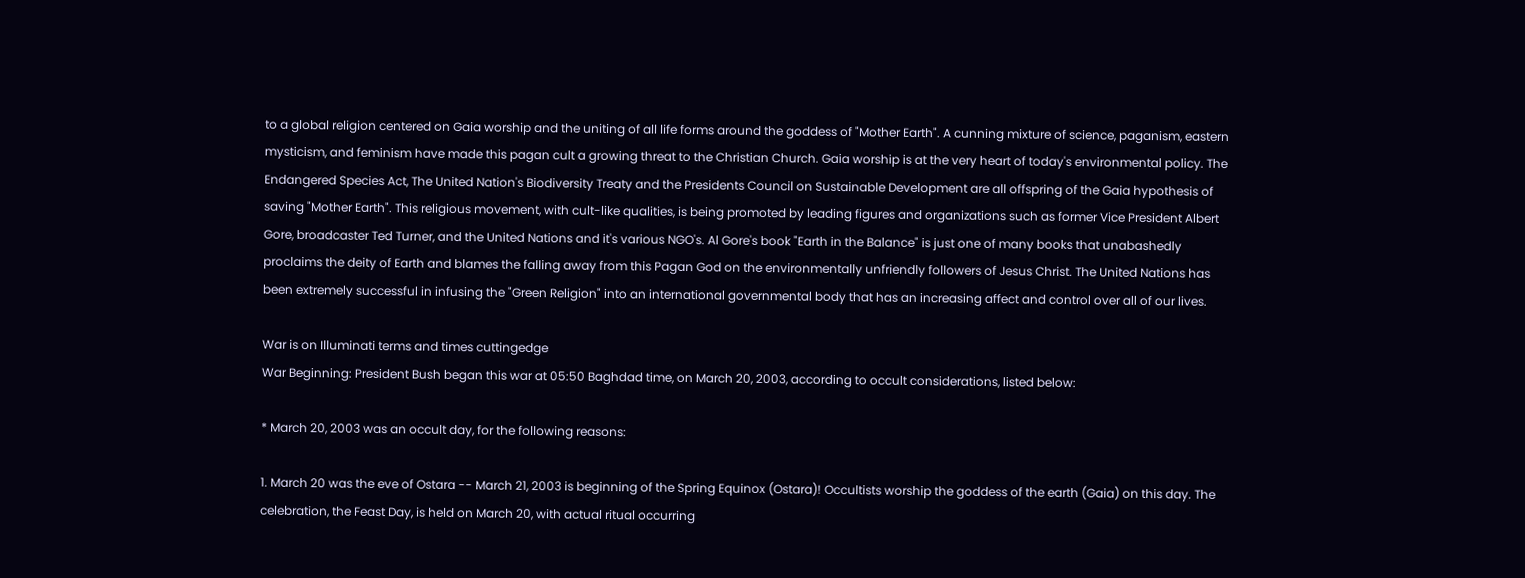to a global religion centered on Gaia worship and the uniting of all life forms around the goddess of "Mother Earth". A cunning mixture of science, paganism, eastern mysticism, and feminism have made this pagan cult a growing threat to the Christian Church. Gaia worship is at the very heart of today's environmental policy. The Endangered Species Act, The United Nation's Biodiversity Treaty and the Presidents Council on Sustainable Development are all offspring of the Gaia hypothesis of saving "Mother Earth". This religious movement, with cult-like qualities, is being promoted by leading figures and organizations such as former Vice President Albert Gore, broadcaster Ted Turner, and the United Nations and it's various NGO's. Al Gore's book "Earth in the Balance" is just one of many books that unabashedly proclaims the deity of Earth and blames the falling away from this Pagan God on the environmentally unfriendly followers of Jesus Christ. The United Nations has been extremely successful in infusing the "Green Religion" into an international governmental body that has an increasing affect and control over all of our lives.

War is on Illuminati terms and times cuttingedge
War Beginning: President Bush began this war at 05:50 Baghdad time, on March 20, 2003, according to occult considerations, listed below:

* March 20, 2003 was an occult day, for the following reasons:

1. March 20 was the eve of Ostara -- March 21, 2003 is beginning of the Spring Equinox (Ostara)! Occultists worship the goddess of the earth (Gaia) on this day. The celebration, the Feast Day, is held on March 20, with actual ritual occurring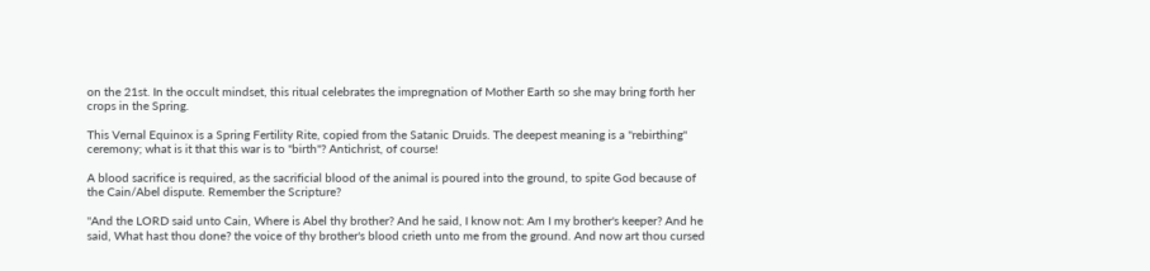on the 21st. In the occult mindset, this ritual celebrates the impregnation of Mother Earth so she may bring forth her crops in the Spring.

This Vernal Equinox is a Spring Fertility Rite, copied from the Satanic Druids. The deepest meaning is a "rebirthing" ceremony; what is it that this war is to "birth"? Antichrist, of course!

A blood sacrifice is required, as the sacrificial blood of the animal is poured into the ground, to spite God because of the Cain/Abel dispute. Remember the Scripture?

"And the LORD said unto Cain, Where is Abel thy brother? And he said, I know not: Am I my brother's keeper? And he said, What hast thou done? the voice of thy brother's blood crieth unto me from the ground. And now art thou cursed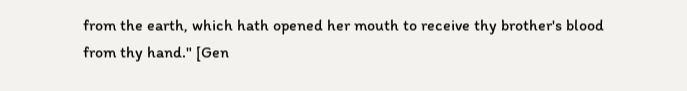from the earth, which hath opened her mouth to receive thy brother's blood from thy hand." [Gen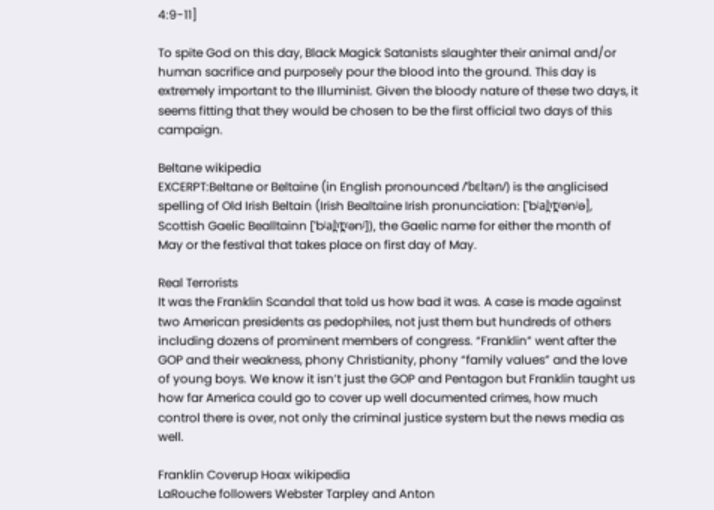4:9-11]

To spite God on this day, Black Magick Satanists slaughter their animal and/or human sacrifice and purposely pour the blood into the ground. This day is extremely important to the Illuminist. Given the bloody nature of these two days, it seems fitting that they would be chosen to be the first official two days of this campaign.

Beltane wikipedia
EXCERPT:Beltane or Beltaine (in English pronounced /ˈbɛltən/) is the anglicised spelling of Old Irish Beltain (Irish Bealtaine Irish pronunciation: [ˈbʲal̪ˠt̪ˠənʲə], Scottish Gaelic Bealltainn [ˈbʲal̪ˠt̪ˠənʲ]), the Gaelic name for either the month of May or the festival that takes place on first day of May.

Real Terrorists
It was the Franklin Scandal that told us how bad it was. A case is made against two American presidents as pedophiles, not just them but hundreds of others including dozens of prominent members of congress. “Franklin” went after the GOP and their weakness, phony Christianity, phony “family values” and the love of young boys. We know it isn’t just the GOP and Pentagon but Franklin taught us how far America could go to cover up well documented crimes, how much control there is over, not only the criminal justice system but the news media as well.

Franklin Coverup Hoax wikipedia
LaRouche followers Webster Tarpley and Anton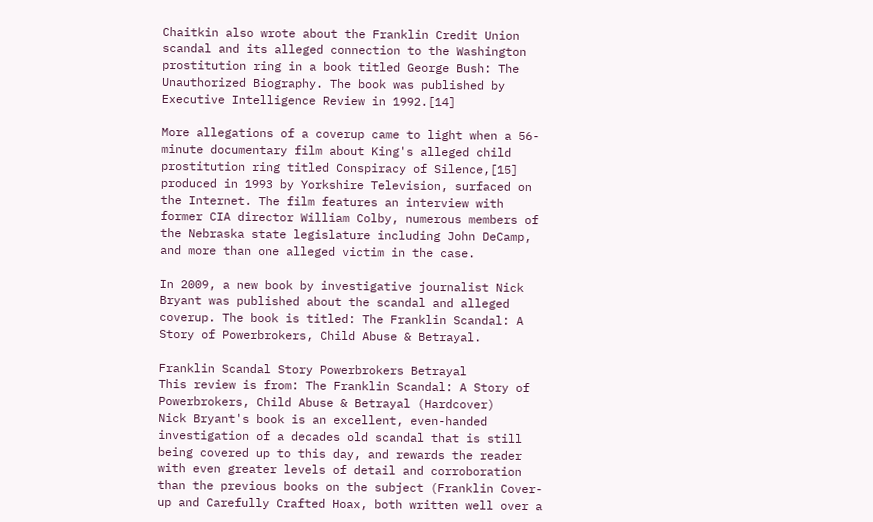Chaitkin also wrote about the Franklin Credit Union scandal and its alleged connection to the Washington prostitution ring in a book titled George Bush: The Unauthorized Biography. The book was published by Executive Intelligence Review in 1992.[14]

More allegations of a coverup came to light when a 56-minute documentary film about King's alleged child prostitution ring titled Conspiracy of Silence,[15] produced in 1993 by Yorkshire Television, surfaced on the Internet. The film features an interview with former CIA director William Colby, numerous members of the Nebraska state legislature including John DeCamp, and more than one alleged victim in the case.

In 2009, a new book by investigative journalist Nick Bryant was published about the scandal and alleged coverup. The book is titled: The Franklin Scandal: A Story of Powerbrokers, Child Abuse & Betrayal.

Franklin Scandal Story Powerbrokers Betrayal
This review is from: The Franklin Scandal: A Story of Powerbrokers, Child Abuse & Betrayal (Hardcover)
Nick Bryant's book is an excellent, even-handed investigation of a decades old scandal that is still being covered up to this day, and rewards the reader with even greater levels of detail and corroboration than the previous books on the subject (Franklin Cover-up and Carefully Crafted Hoax, both written well over a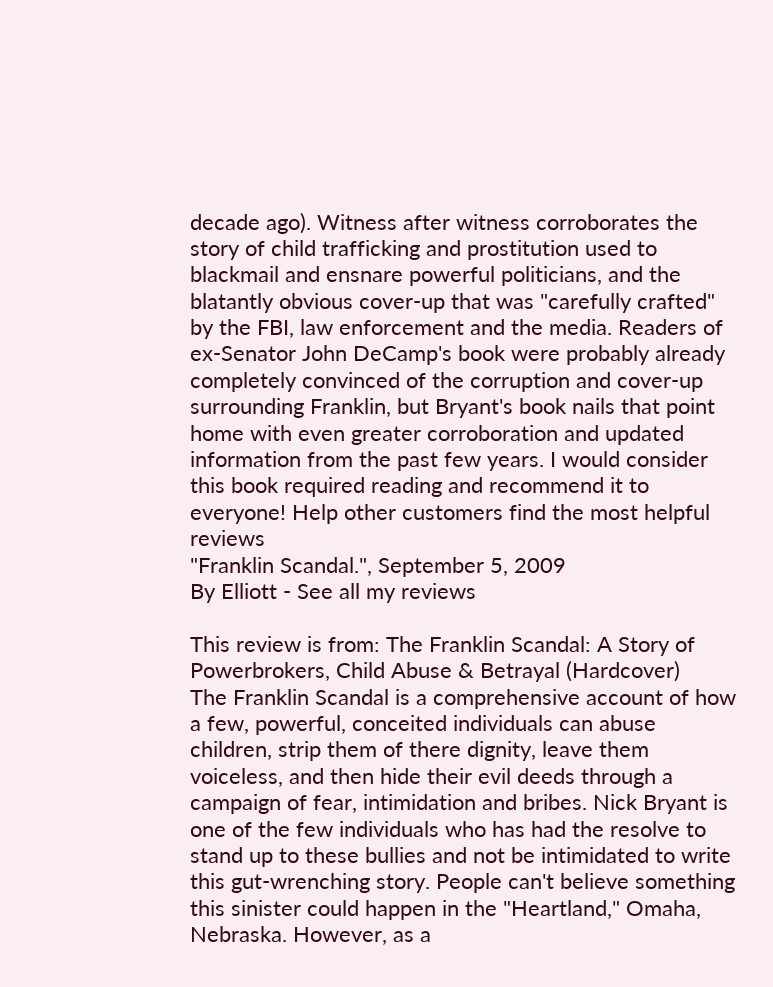decade ago). Witness after witness corroborates the story of child trafficking and prostitution used to blackmail and ensnare powerful politicians, and the blatantly obvious cover-up that was "carefully crafted" by the FBI, law enforcement and the media. Readers of ex-Senator John DeCamp's book were probably already completely convinced of the corruption and cover-up surrounding Franklin, but Bryant's book nails that point home with even greater corroboration and updated information from the past few years. I would consider this book required reading and recommend it to everyone! Help other customers find the most helpful reviews
"Franklin Scandal.", September 5, 2009
By Elliott - See all my reviews

This review is from: The Franklin Scandal: A Story of Powerbrokers, Child Abuse & Betrayal (Hardcover)
The Franklin Scandal is a comprehensive account of how a few, powerful, conceited individuals can abuse children, strip them of there dignity, leave them voiceless, and then hide their evil deeds through a campaign of fear, intimidation and bribes. Nick Bryant is one of the few individuals who has had the resolve to stand up to these bullies and not be intimidated to write this gut-wrenching story. People can't believe something this sinister could happen in the "Heartland," Omaha, Nebraska. However, as a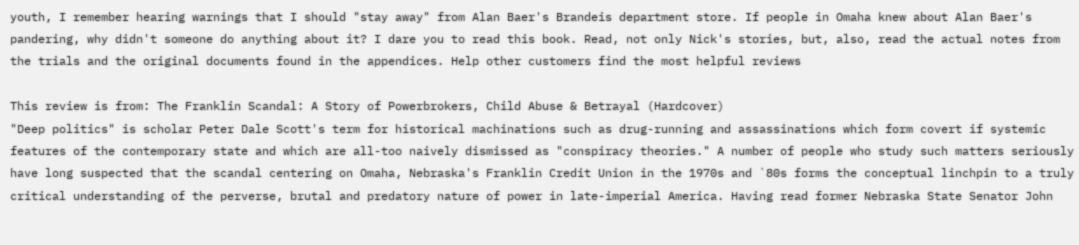youth, I remember hearing warnings that I should "stay away" from Alan Baer's Brandeis department store. If people in Omaha knew about Alan Baer's pandering, why didn't someone do anything about it? I dare you to read this book. Read, not only Nick's stories, but, also, read the actual notes from the trials and the original documents found in the appendices. Help other customers find the most helpful reviews

This review is from: The Franklin Scandal: A Story of Powerbrokers, Child Abuse & Betrayal (Hardcover)
"Deep politics" is scholar Peter Dale Scott's term for historical machinations such as drug-running and assassinations which form covert if systemic features of the contemporary state and which are all-too naively dismissed as "conspiracy theories." A number of people who study such matters seriously have long suspected that the scandal centering on Omaha, Nebraska's Franklin Credit Union in the 1970s and `80s forms the conceptual linchpin to a truly critical understanding of the perverse, brutal and predatory nature of power in late-imperial America. Having read former Nebraska State Senator John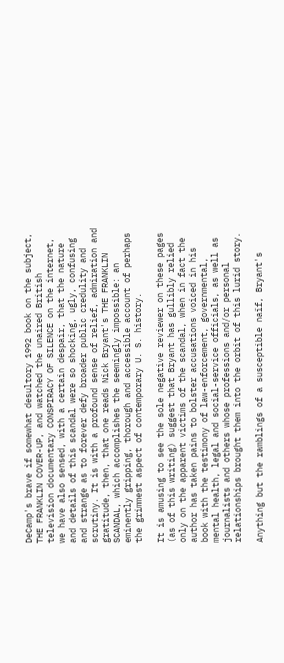DeCamp's brave if somewhat desultory 1992 book on the subject, THE FRANKLIN COVER-UP, and watched the unaired British television documentary CONSPIRACY OF SILENCE on the internet, we have also sensed, with a certain despair, that the nature and details of this scandal were so shocking, ugly, confusing and strange as to forever defy broader public credulity and scrutiny. It is with a profound sense of relief, admiration and gratitude, then, that one reads Nick Bryant's THE FRANKLIN SCANDAL, which accomplishes the seemingly impossible: an eminently gripping, thorough and accessible account of perhaps the grimmest aspect of contemporary U. S. history.

It is amusing to see the sole negative reviewer on these pages (as of this writing) suggest that Bryant has gullibly relied only on the apparent victims of the scandal, when in fact the author has taken pains to bolster accusations voiced in his book with the testimony of law-enforcement, governmental, mental health, legal and social-service officials, as well as journalists and others whose professions and/or personal relationships brought them into the orbit of this lurid story.

Anything but the ramblings of a susceptible naïf, Bryant's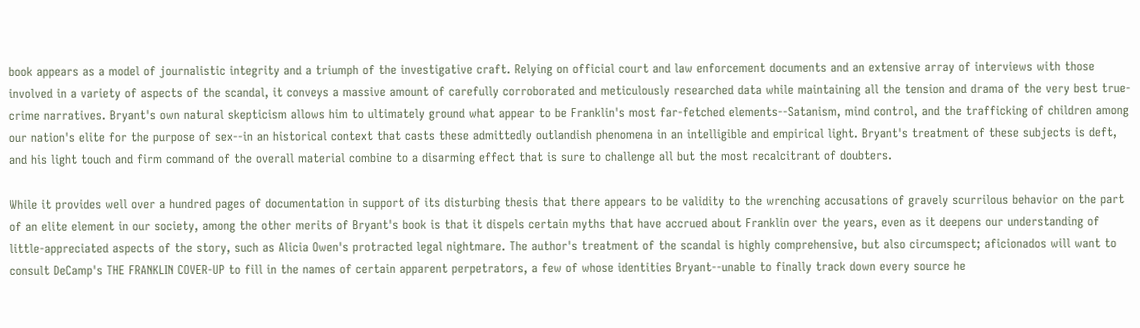book appears as a model of journalistic integrity and a triumph of the investigative craft. Relying on official court and law enforcement documents and an extensive array of interviews with those involved in a variety of aspects of the scandal, it conveys a massive amount of carefully corroborated and meticulously researched data while maintaining all the tension and drama of the very best true-crime narratives. Bryant's own natural skepticism allows him to ultimately ground what appear to be Franklin's most far-fetched elements--Satanism, mind control, and the trafficking of children among our nation's elite for the purpose of sex--in an historical context that casts these admittedly outlandish phenomena in an intelligible and empirical light. Bryant's treatment of these subjects is deft, and his light touch and firm command of the overall material combine to a disarming effect that is sure to challenge all but the most recalcitrant of doubters.

While it provides well over a hundred pages of documentation in support of its disturbing thesis that there appears to be validity to the wrenching accusations of gravely scurrilous behavior on the part of an elite element in our society, among the other merits of Bryant's book is that it dispels certain myths that have accrued about Franklin over the years, even as it deepens our understanding of little-appreciated aspects of the story, such as Alicia Owen's protracted legal nightmare. The author's treatment of the scandal is highly comprehensive, but also circumspect; aficionados will want to consult DeCamp's THE FRANKLIN COVER-UP to fill in the names of certain apparent perpetrators, a few of whose identities Bryant--unable to finally track down every source he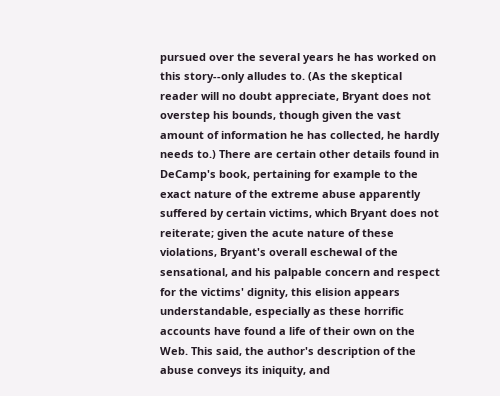pursued over the several years he has worked on this story--only alludes to. (As the skeptical reader will no doubt appreciate, Bryant does not overstep his bounds, though given the vast amount of information he has collected, he hardly needs to.) There are certain other details found in DeCamp's book, pertaining for example to the exact nature of the extreme abuse apparently suffered by certain victims, which Bryant does not reiterate; given the acute nature of these violations, Bryant's overall eschewal of the sensational, and his palpable concern and respect for the victims' dignity, this elision appears understandable, especially as these horrific accounts have found a life of their own on the Web. This said, the author's description of the abuse conveys its iniquity, and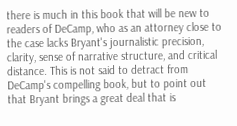there is much in this book that will be new to readers of DeCamp, who as an attorney close to the case lacks Bryant's journalistic precision, clarity, sense of narrative structure, and critical distance. This is not said to detract from DeCamp's compelling book, but to point out that Bryant brings a great deal that is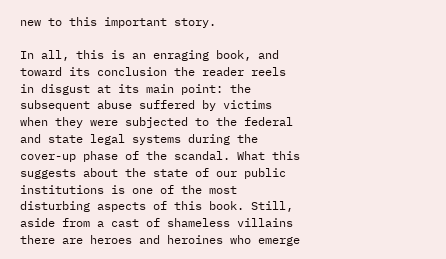new to this important story.

In all, this is an enraging book, and toward its conclusion the reader reels in disgust at its main point: the subsequent abuse suffered by victims when they were subjected to the federal and state legal systems during the cover-up phase of the scandal. What this suggests about the state of our public institutions is one of the most disturbing aspects of this book. Still, aside from a cast of shameless villains there are heroes and heroines who emerge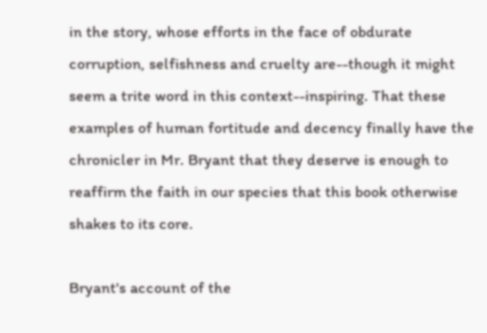in the story, whose efforts in the face of obdurate corruption, selfishness and cruelty are--though it might seem a trite word in this context--inspiring. That these examples of human fortitude and decency finally have the chronicler in Mr. Bryant that they deserve is enough to reaffirm the faith in our species that this book otherwise shakes to its core.

Bryant's account of the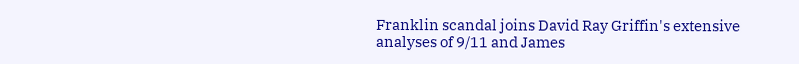Franklin scandal joins David Ray Griffin's extensive analyses of 9/11 and James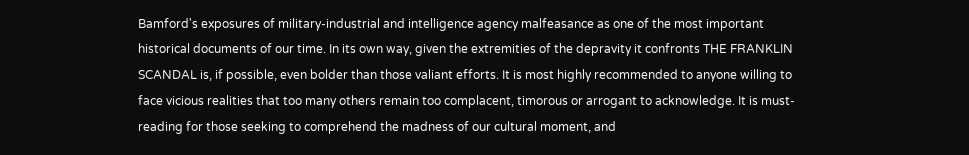Bamford's exposures of military-industrial and intelligence agency malfeasance as one of the most important historical documents of our time. In its own way, given the extremities of the depravity it confronts THE FRANKLIN SCANDAL is, if possible, even bolder than those valiant efforts. It is most highly recommended to anyone willing to face vicious realities that too many others remain too complacent, timorous or arrogant to acknowledge. It is must-reading for those seeking to comprehend the madness of our cultural moment, and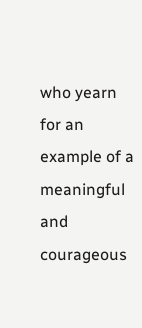who yearn for an example of a meaningful and courageous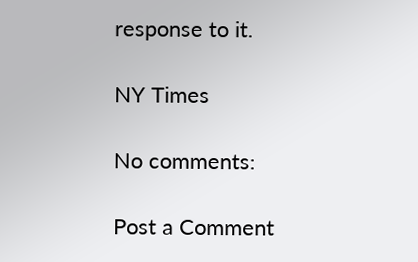response to it.

NY Times

No comments:

Post a Comment